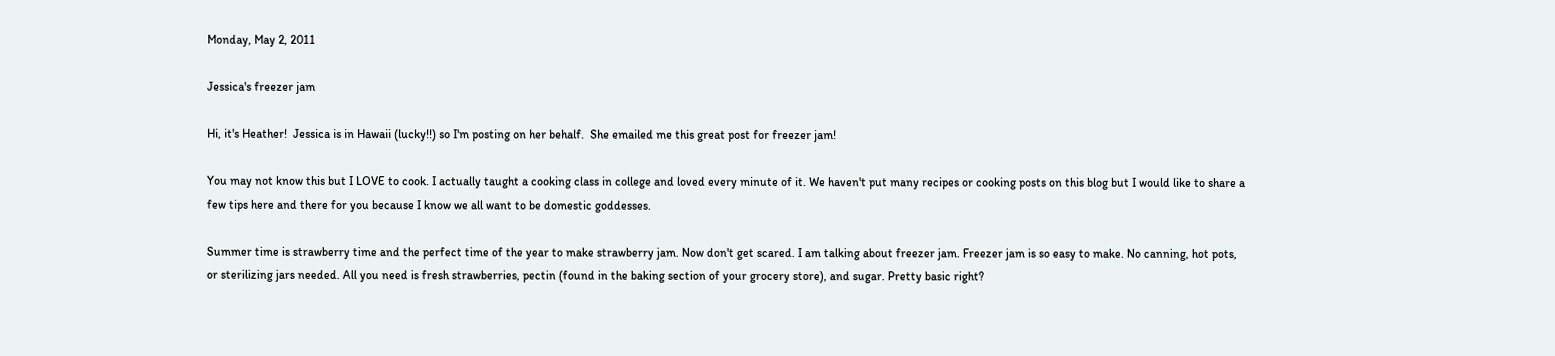Monday, May 2, 2011

Jessica's freezer jam

Hi, it's Heather!  Jessica is in Hawaii (lucky!!) so I'm posting on her behalf.  She emailed me this great post for freezer jam!

You may not know this but I LOVE to cook. I actually taught a cooking class in college and loved every minute of it. We haven't put many recipes or cooking posts on this blog but I would like to share a few tips here and there for you because I know we all want to be domestic goddesses.

Summer time is strawberry time and the perfect time of the year to make strawberry jam. Now don't get scared. I am talking about freezer jam. Freezer jam is so easy to make. No canning, hot pots, or sterilizing jars needed. All you need is fresh strawberries, pectin (found in the baking section of your grocery store), and sugar. Pretty basic right?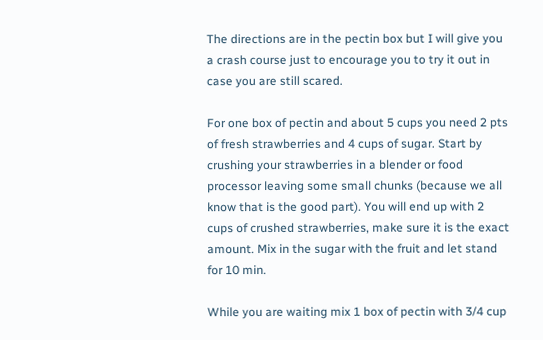The directions are in the pectin box but I will give you a crash course just to encourage you to try it out in case you are still scared.

For one box of pectin and about 5 cups you need 2 pts of fresh strawberries and 4 cups of sugar. Start by crushing your strawberries in a blender or food processor leaving some small chunks (because we all know that is the good part). You will end up with 2 cups of crushed strawberries, make sure it is the exact amount. Mix in the sugar with the fruit and let stand for 10 min.

While you are waiting mix 1 box of pectin with 3/4 cup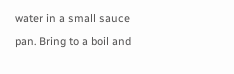water in a small sauce pan. Bring to a boil and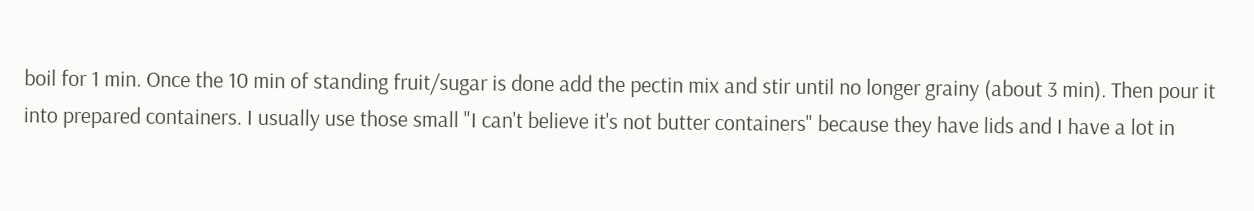boil for 1 min. Once the 10 min of standing fruit/sugar is done add the pectin mix and stir until no longer grainy (about 3 min). Then pour it into prepared containers. I usually use those small "I can't believe it's not butter containers" because they have lids and I have a lot in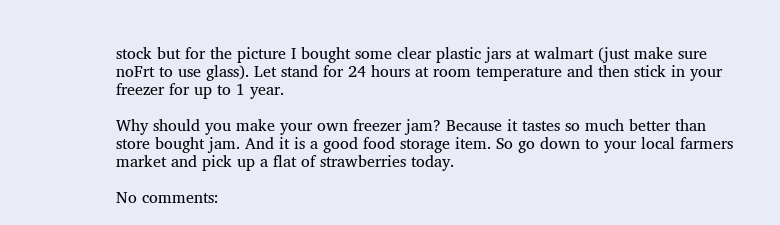stock but for the picture I bought some clear plastic jars at walmart (just make sure noFrt to use glass). Let stand for 24 hours at room temperature and then stick in your freezer for up to 1 year.

Why should you make your own freezer jam? Because it tastes so much better than store bought jam. And it is a good food storage item. So go down to your local farmers market and pick up a flat of strawberries today.

No comments: